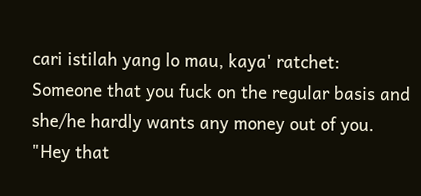cari istilah yang lo mau, kaya' ratchet:
Someone that you fuck on the regular basis and she/he hardly wants any money out of you.
"Hey that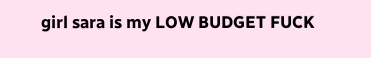girl sara is my LOW BUDGET FUCK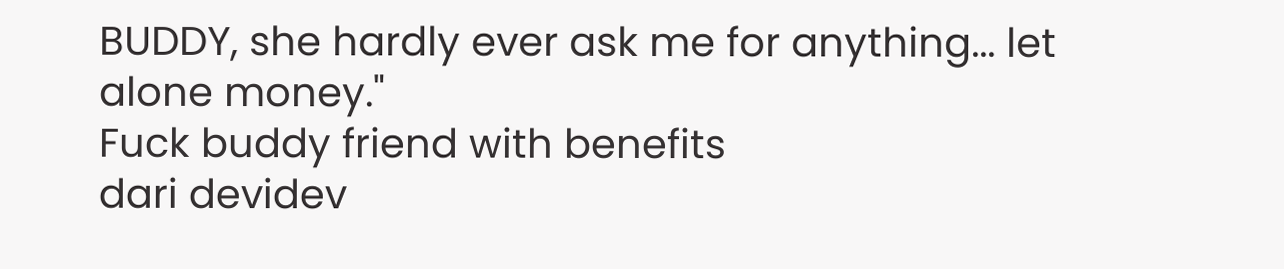BUDDY, she hardly ever ask me for anything... let alone money."
Fuck buddy friend with benefits
dari devidev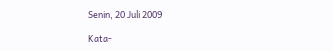Senin, 20 Juli 2009

Kata-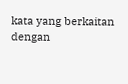kata yang berkaitan dengan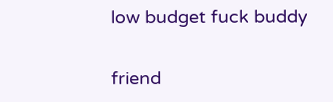low budget fuck buddy

friend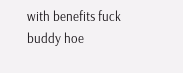with benefits fuck buddy hoe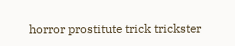horror prostitute trick trickster